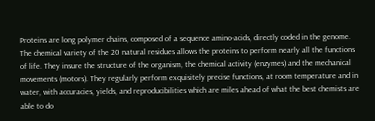Proteins are long polymer chains, composed of a sequence amino-acids, directly coded in the genome. The chemical variety of the 20 natural residues allows the proteins to perform nearly all the functions of life. They insure the structure of the organism, the chemical activity (enzymes) and the mechanical movements (motors). They regularly perform exquisitely precise functions, at room temperature and in water, with accuracies, yields, and reproducibilities which are miles ahead of what the best chemists are able to do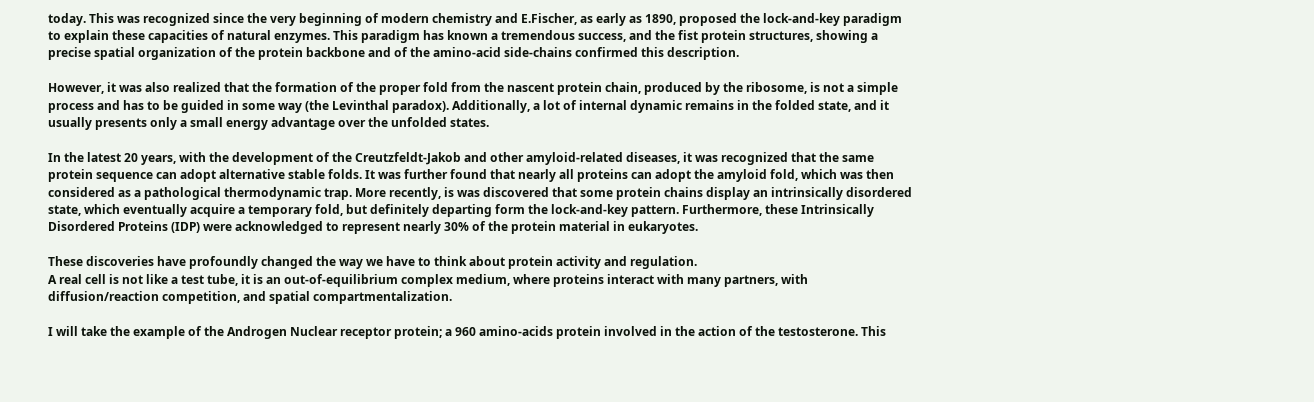today. This was recognized since the very beginning of modern chemistry and E.Fischer, as early as 1890, proposed the lock-and-key paradigm to explain these capacities of natural enzymes. This paradigm has known a tremendous success, and the fist protein structures, showing a precise spatial organization of the protein backbone and of the amino-acid side-chains confirmed this description.

However, it was also realized that the formation of the proper fold from the nascent protein chain, produced by the ribosome, is not a simple process and has to be guided in some way (the Levinthal paradox). Additionally, a lot of internal dynamic remains in the folded state, and it usually presents only a small energy advantage over the unfolded states.

In the latest 20 years, with the development of the Creutzfeldt-Jakob and other amyloid-related diseases, it was recognized that the same protein sequence can adopt alternative stable folds. It was further found that nearly all proteins can adopt the amyloid fold, which was then considered as a pathological thermodynamic trap. More recently, is was discovered that some protein chains display an intrinsically disordered state, which eventually acquire a temporary fold, but definitely departing form the lock-and-key pattern. Furthermore, these Intrinsically Disordered Proteins (IDP) were acknowledged to represent nearly 30% of the protein material in eukaryotes.

These discoveries have profoundly changed the way we have to think about protein activity and regulation.
A real cell is not like a test tube, it is an out-of-equilibrium complex medium, where proteins interact with many partners, with diffusion/reaction competition, and spatial compartmentalization.

I will take the example of the Androgen Nuclear receptor protein; a 960 amino-acids protein involved in the action of the testosterone. This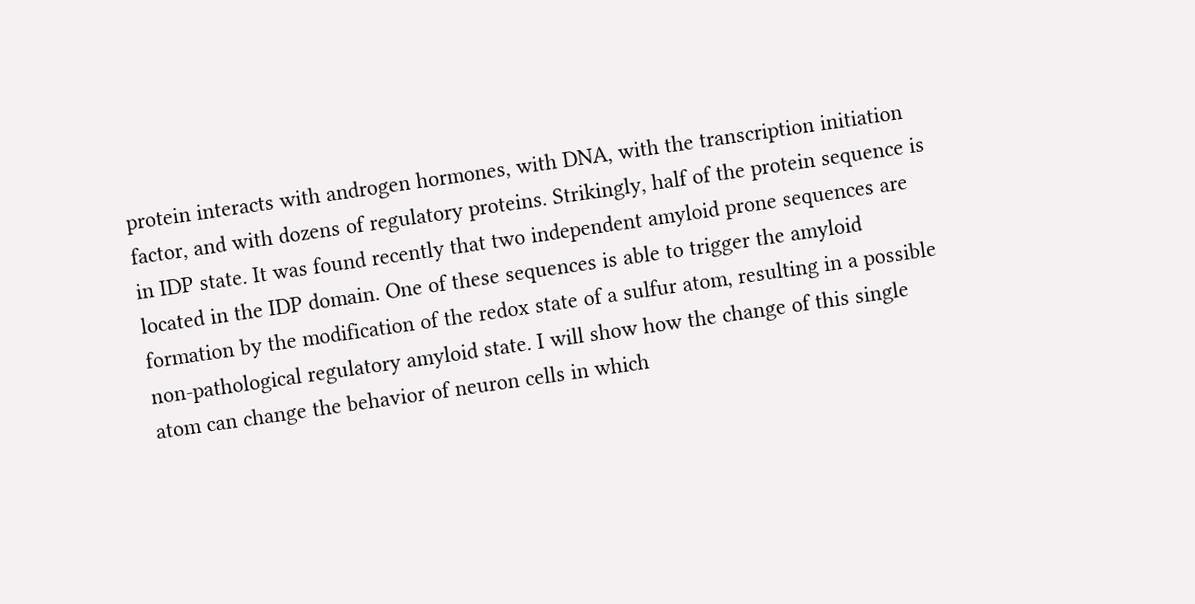protein interacts with androgen hormones, with DNA, with the transcription initiation factor, and with dozens of regulatory proteins. Strikingly, half of the protein sequence is in IDP state. It was found recently that two independent amyloid prone sequences are located in the IDP domain. One of these sequences is able to trigger the amyloid formation by the modification of the redox state of a sulfur atom, resulting in a possible non-pathological regulatory amyloid state. I will show how the change of this single atom can change the behavior of neuron cells in which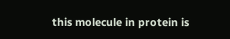this molecule in protein is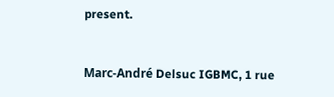present.


Marc-André Delsuc IGBMC, 1 rue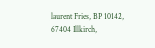laurent Fries, BP 10142, 67404 Illkirch,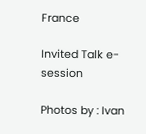France

Invited Talk e-session

Photos by : Ivan